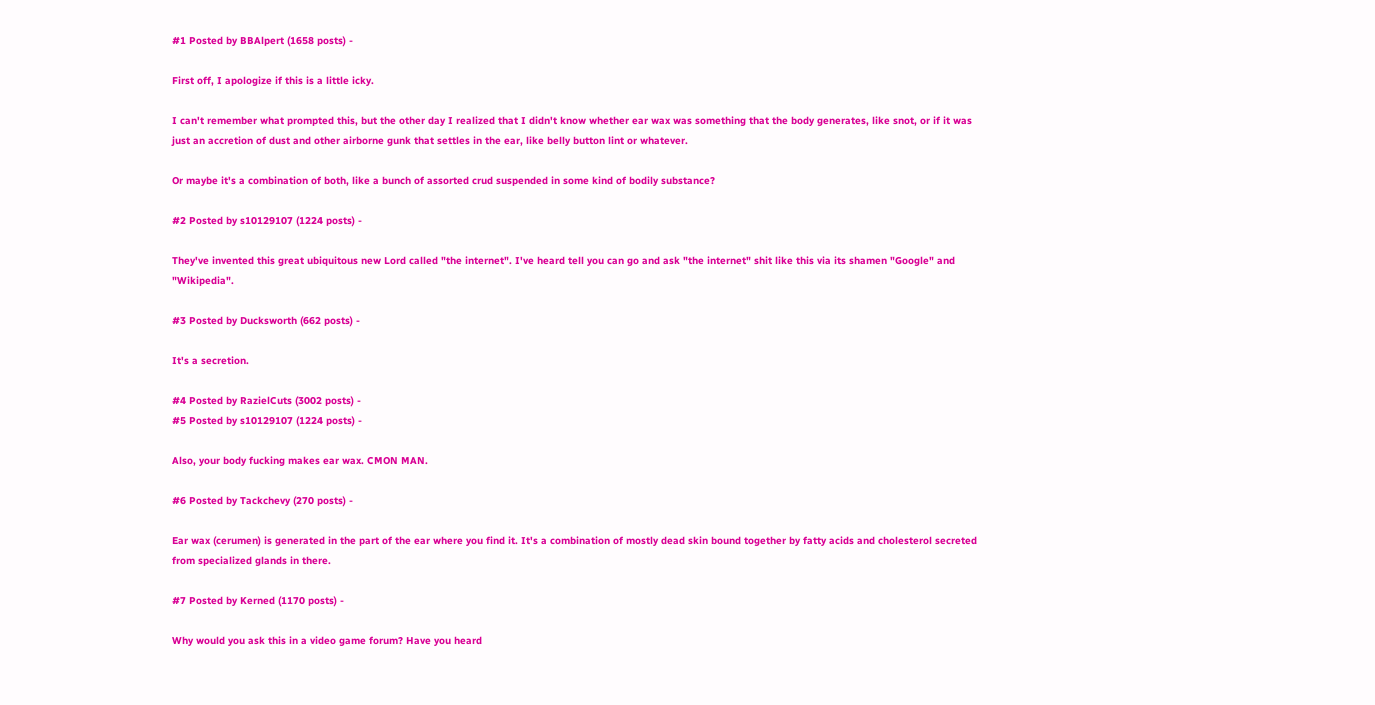#1 Posted by BBAlpert (1658 posts) -

First off, I apologize if this is a little icky.

I can't remember what prompted this, but the other day I realized that I didn't know whether ear wax was something that the body generates, like snot, or if it was just an accretion of dust and other airborne gunk that settles in the ear, like belly button lint or whatever.

Or maybe it's a combination of both, like a bunch of assorted crud suspended in some kind of bodily substance?

#2 Posted by s10129107 (1224 posts) -

They've invented this great ubiquitous new Lord called "the internet". I've heard tell you can go and ask "the internet" shit like this via its shamen "Google" and "Wikipedia".

#3 Posted by Ducksworth (662 posts) -

It's a secretion.

#4 Posted by RazielCuts (3002 posts) -
#5 Posted by s10129107 (1224 posts) -

Also, your body fucking makes ear wax. CMON MAN.

#6 Posted by Tackchevy (270 posts) -

Ear wax (cerumen) is generated in the part of the ear where you find it. It's a combination of mostly dead skin bound together by fatty acids and cholesterol secreted from specialized glands in there.

#7 Posted by Kerned (1170 posts) -

Why would you ask this in a video game forum? Have you heard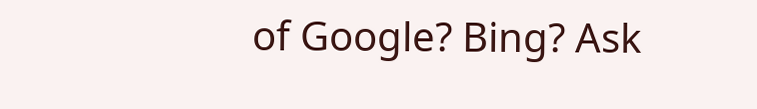of Google? Bing? Ask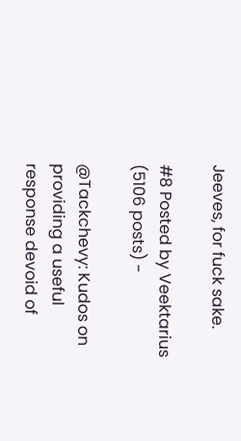Jeeves, for fuck sake.

#8 Posted by Veektarius (5106 posts) -

@Tackchevy: Kudos on providing a useful response devoid of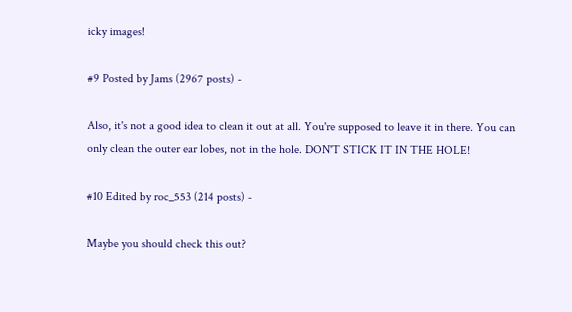icky images!

#9 Posted by Jams (2967 posts) -

Also, it's not a good idea to clean it out at all. You're supposed to leave it in there. You can only clean the outer ear lobes, not in the hole. DON'T STICK IT IN THE HOLE!

#10 Edited by roc_553 (214 posts) -

Maybe you should check this out?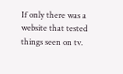If only there was a website that tested things seen on tv.